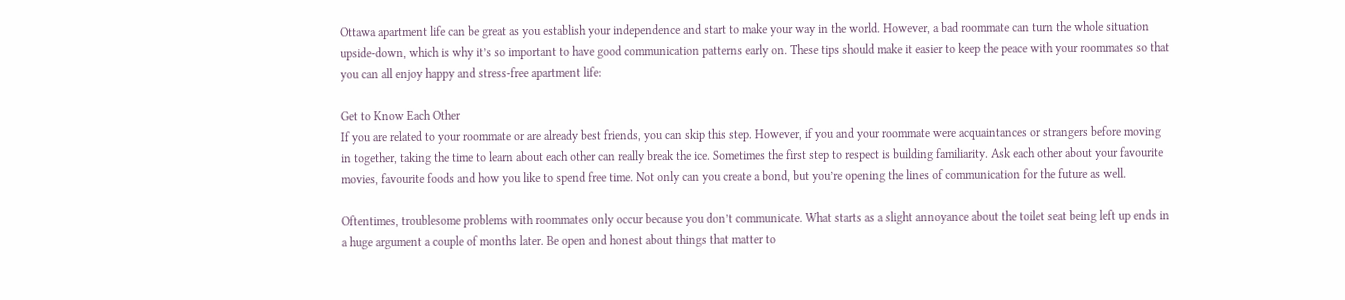Ottawa apartment life can be great as you establish your independence and start to make your way in the world. However, a bad roommate can turn the whole situation upside-down, which is why it’s so important to have good communication patterns early on. These tips should make it easier to keep the peace with your roommates so that you can all enjoy happy and stress-free apartment life:

Get to Know Each Other
If you are related to your roommate or are already best friends, you can skip this step. However, if you and your roommate were acquaintances or strangers before moving in together, taking the time to learn about each other can really break the ice. Sometimes the first step to respect is building familiarity. Ask each other about your favourite movies, favourite foods and how you like to spend free time. Not only can you create a bond, but you’re opening the lines of communication for the future as well.

Oftentimes, troublesome problems with roommates only occur because you don’t communicate. What starts as a slight annoyance about the toilet seat being left up ends in a huge argument a couple of months later. Be open and honest about things that matter to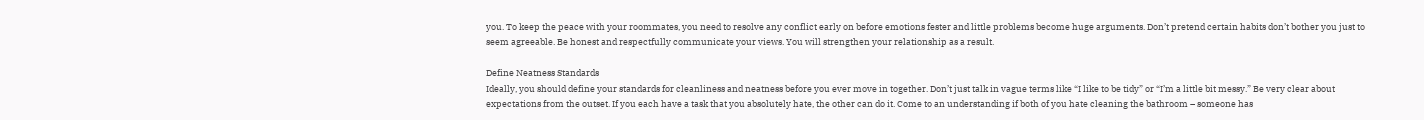you. To keep the peace with your roommates, you need to resolve any conflict early on before emotions fester and little problems become huge arguments. Don’t pretend certain habits don’t bother you just to seem agreeable. Be honest and respectfully communicate your views. You will strengthen your relationship as a result.

Define Neatness Standards
Ideally, you should define your standards for cleanliness and neatness before you ever move in together. Don’t just talk in vague terms like “I like to be tidy” or “I’m a little bit messy.” Be very clear about expectations from the outset. If you each have a task that you absolutely hate, the other can do it. Come to an understanding if both of you hate cleaning the bathroom – someone has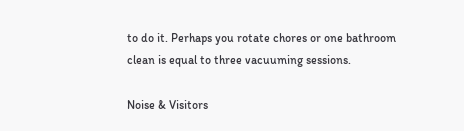to do it. Perhaps you rotate chores or one bathroom clean is equal to three vacuuming sessions.

Noise & Visitors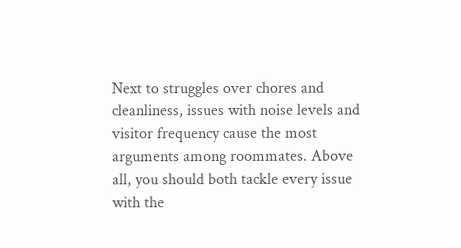Next to struggles over chores and cleanliness, issues with noise levels and visitor frequency cause the most arguments among roommates. Above all, you should both tackle every issue with the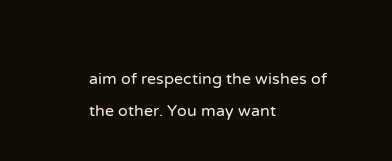aim of respecting the wishes of the other. You may want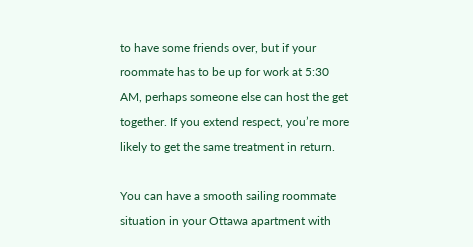to have some friends over, but if your roommate has to be up for work at 5:30 AM, perhaps someone else can host the get together. If you extend respect, you’re more likely to get the same treatment in return.

You can have a smooth sailing roommate situation in your Ottawa apartment with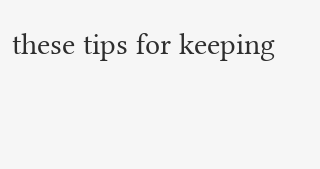these tips for keeping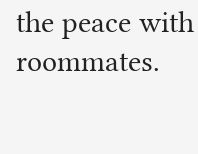the peace with roommates.